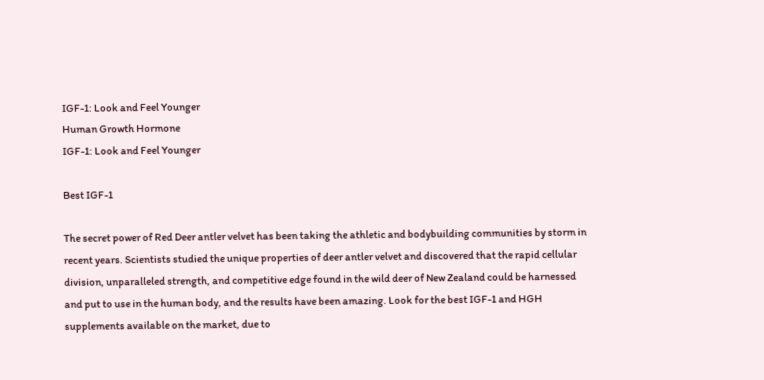IGF-1: Look and Feel Younger
Human Growth Hormone
IGF-1: Look and Feel Younger

Best IGF-1

The secret power of Red Deer antler velvet has been taking the athletic and bodybuilding communities by storm in recent years. Scientists studied the unique properties of deer antler velvet and discovered that the rapid cellular division, unparalleled strength, and competitive edge found in the wild deer of New Zealand could be harnessed and put to use in the human body, and the results have been amazing. Look for the best IGF-1 and HGH supplements available on the market, due to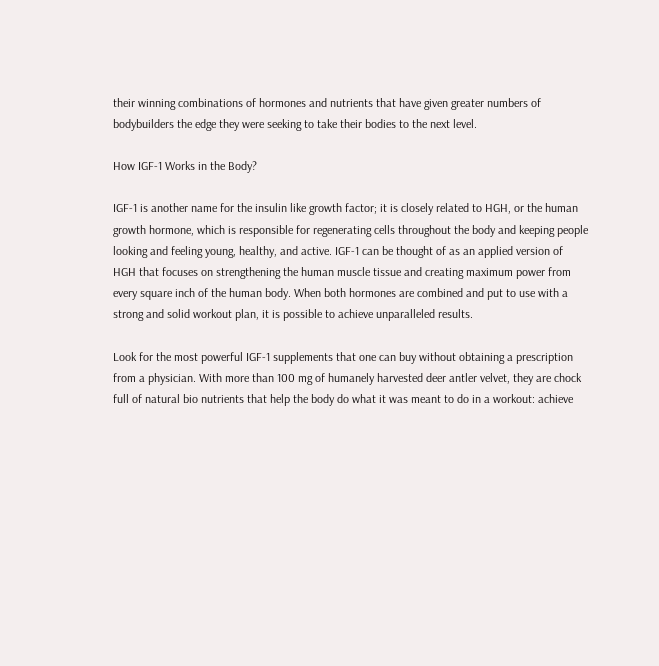their winning combinations of hormones and nutrients that have given greater numbers of bodybuilders the edge they were seeking to take their bodies to the next level.

How IGF-1 Works in the Body?

IGF-1 is another name for the insulin like growth factor; it is closely related to HGH, or the human growth hormone, which is responsible for regenerating cells throughout the body and keeping people looking and feeling young, healthy, and active. IGF-1 can be thought of as an applied version of HGH that focuses on strengthening the human muscle tissue and creating maximum power from every square inch of the human body. When both hormones are combined and put to use with a strong and solid workout plan, it is possible to achieve unparalleled results.

Look for the most powerful IGF-1 supplements that one can buy without obtaining a prescription from a physician. With more than 100 mg of humanely harvested deer antler velvet, they are chock full of natural bio nutrients that help the body do what it was meant to do in a workout: achieve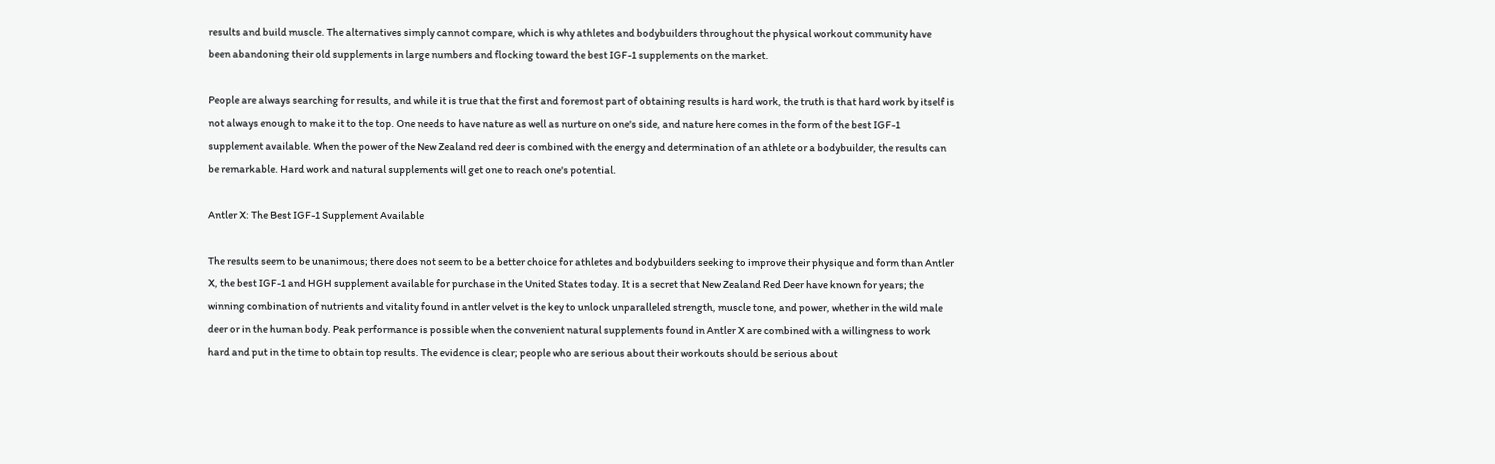results and build muscle. The alternatives simply cannot compare, which is why athletes and bodybuilders throughout the physical workout community have been abandoning their old supplements in large numbers and flocking toward the best IGF-1 supplements on the market.

People are always searching for results, and while it is true that the first and foremost part of obtaining results is hard work, the truth is that hard work by itself is not always enough to make it to the top. One needs to have nature as well as nurture on one's side, and nature here comes in the form of the best IGF-1 supplement available. When the power of the New Zealand red deer is combined with the energy and determination of an athlete or a bodybuilder, the results can be remarkable. Hard work and natural supplements will get one to reach one's potential.

Antler X: The Best IGF-1 Supplement Available

The results seem to be unanimous; there does not seem to be a better choice for athletes and bodybuilders seeking to improve their physique and form than Antler X, the best IGF-1 and HGH supplement available for purchase in the United States today. It is a secret that New Zealand Red Deer have known for years; the winning combination of nutrients and vitality found in antler velvet is the key to unlock unparalleled strength, muscle tone, and power, whether in the wild male deer or in the human body. Peak performance is possible when the convenient natural supplements found in Antler X are combined with a willingness to work hard and put in the time to obtain top results. The evidence is clear; people who are serious about their workouts should be serious about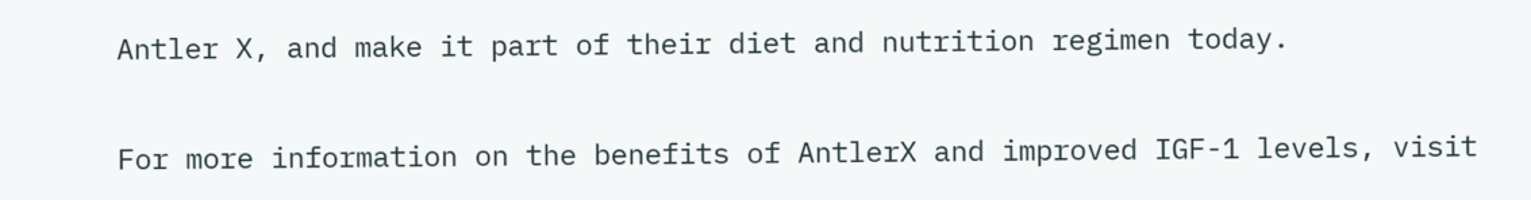Antler X, and make it part of their diet and nutrition regimen today.

For more information on the benefits of AntlerX and improved IGF-1 levels, visit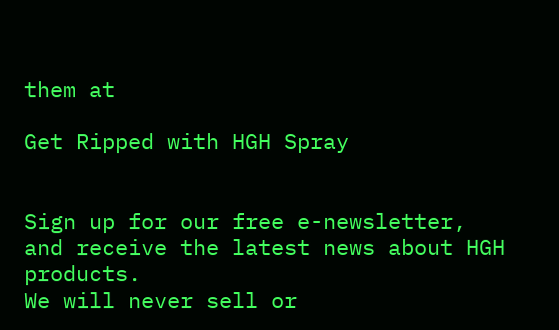them at

Get Ripped with HGH Spray


Sign up for our free e-newsletter, and receive the latest news about HGH products.
We will never sell or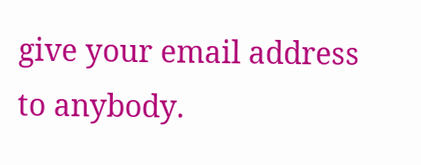give your email address to anybody.